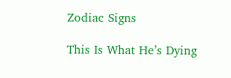Zodiac Signs

This Is What He’s Dying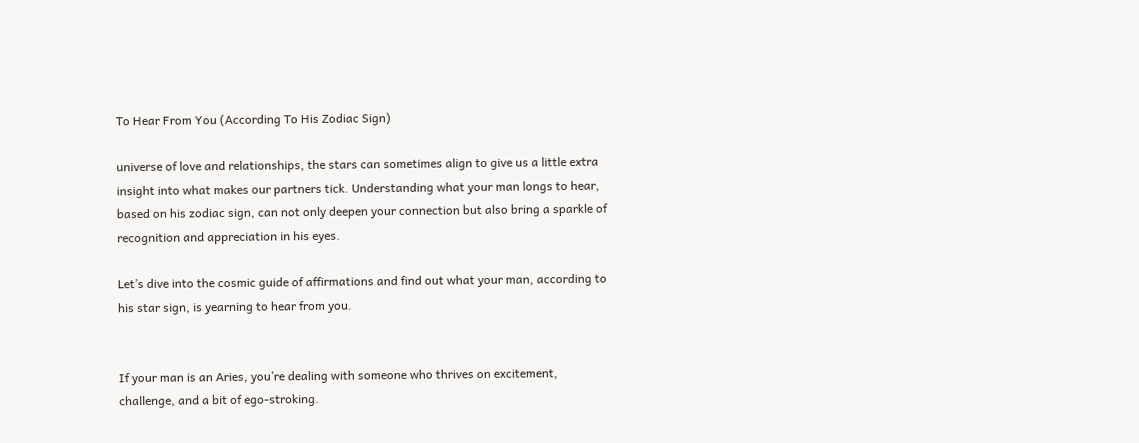To Hear From You (According To His Zodiac Sign)

universe of love and relationships, the stars can sometimes align to give us a little extra insight into what makes our partners tick. Understanding what your man longs to hear, based on his zodiac sign, can not only deepen your connection but also bring a sparkle of recognition and appreciation in his eyes.

Let’s dive into the cosmic guide of affirmations and find out what your man, according to his star sign, is yearning to hear from you.


If your man is an Aries, you’re dealing with someone who thrives on excitement, challenge, and a bit of ego-stroking.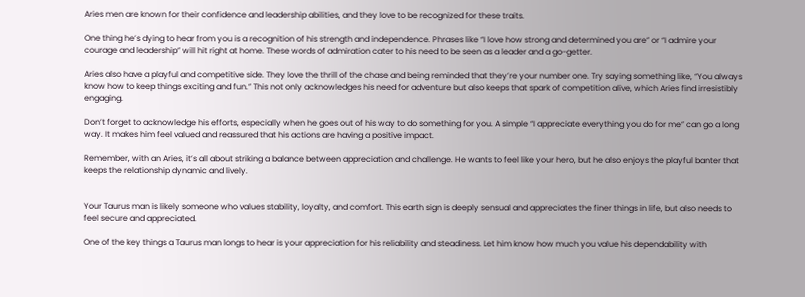Aries men are known for their confidence and leadership abilities, and they love to be recognized for these traits.

One thing he’s dying to hear from you is a recognition of his strength and independence. Phrases like “I love how strong and determined you are” or “I admire your courage and leadership” will hit right at home. These words of admiration cater to his need to be seen as a leader and a go-getter.

Aries also have a playful and competitive side. They love the thrill of the chase and being reminded that they’re your number one. Try saying something like, “You always know how to keep things exciting and fun.” This not only acknowledges his need for adventure but also keeps that spark of competition alive, which Aries find irresistibly engaging.

Don’t forget to acknowledge his efforts, especially when he goes out of his way to do something for you. A simple “I appreciate everything you do for me” can go a long way. It makes him feel valued and reassured that his actions are having a positive impact.

Remember, with an Aries, it’s all about striking a balance between appreciation and challenge. He wants to feel like your hero, but he also enjoys the playful banter that keeps the relationship dynamic and lively.


Your Taurus man is likely someone who values stability, loyalty, and comfort. This earth sign is deeply sensual and appreciates the finer things in life, but also needs to feel secure and appreciated.

One of the key things a Taurus man longs to hear is your appreciation for his reliability and steadiness. Let him know how much you value his dependability with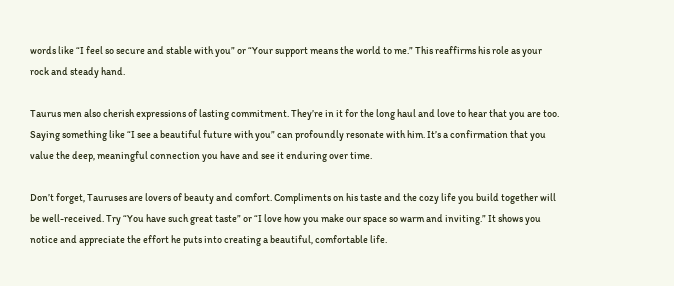words like “I feel so secure and stable with you” or “Your support means the world to me.” This reaffirms his role as your rock and steady hand.

Taurus men also cherish expressions of lasting commitment. They’re in it for the long haul and love to hear that you are too. Saying something like “I see a beautiful future with you” can profoundly resonate with him. It’s a confirmation that you value the deep, meaningful connection you have and see it enduring over time.

Don’t forget, Tauruses are lovers of beauty and comfort. Compliments on his taste and the cozy life you build together will be well-received. Try “You have such great taste” or “I love how you make our space so warm and inviting.” It shows you notice and appreciate the effort he puts into creating a beautiful, comfortable life.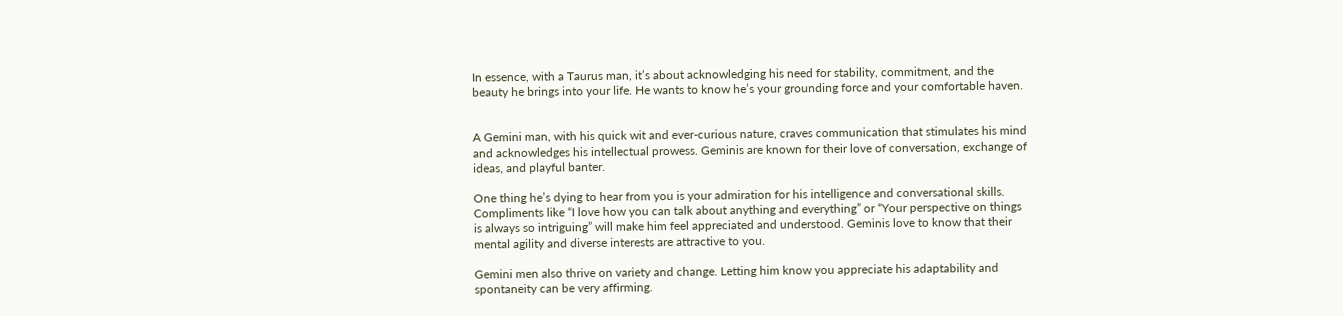In essence, with a Taurus man, it’s about acknowledging his need for stability, commitment, and the beauty he brings into your life. He wants to know he’s your grounding force and your comfortable haven.


A Gemini man, with his quick wit and ever-curious nature, craves communication that stimulates his mind and acknowledges his intellectual prowess. Geminis are known for their love of conversation, exchange of ideas, and playful banter.

One thing he’s dying to hear from you is your admiration for his intelligence and conversational skills. Compliments like “I love how you can talk about anything and everything” or “Your perspective on things is always so intriguing” will make him feel appreciated and understood. Geminis love to know that their mental agility and diverse interests are attractive to you.

Gemini men also thrive on variety and change. Letting him know you appreciate his adaptability and spontaneity can be very affirming.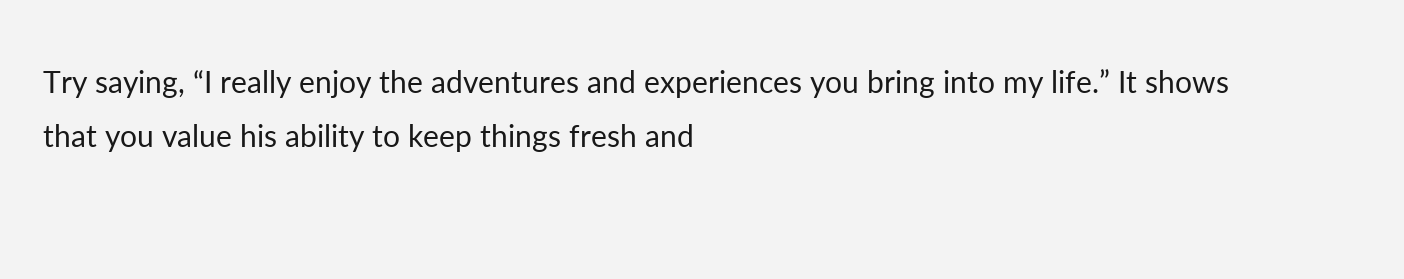Try saying, “I really enjoy the adventures and experiences you bring into my life.” It shows that you value his ability to keep things fresh and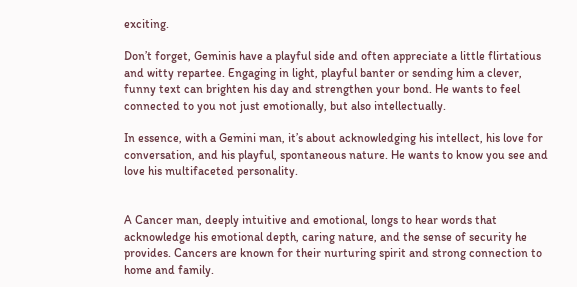exciting.

Don’t forget, Geminis have a playful side and often appreciate a little flirtatious and witty repartee. Engaging in light, playful banter or sending him a clever, funny text can brighten his day and strengthen your bond. He wants to feel connected to you not just emotionally, but also intellectually.

In essence, with a Gemini man, it’s about acknowledging his intellect, his love for conversation, and his playful, spontaneous nature. He wants to know you see and love his multifaceted personality.


A Cancer man, deeply intuitive and emotional, longs to hear words that acknowledge his emotional depth, caring nature, and the sense of security he provides. Cancers are known for their nurturing spirit and strong connection to home and family.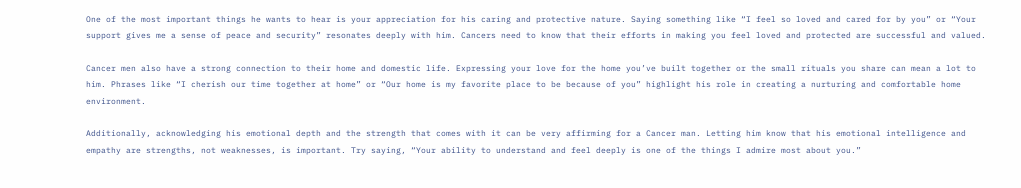One of the most important things he wants to hear is your appreciation for his caring and protective nature. Saying something like “I feel so loved and cared for by you” or “Your support gives me a sense of peace and security” resonates deeply with him. Cancers need to know that their efforts in making you feel loved and protected are successful and valued.

Cancer men also have a strong connection to their home and domestic life. Expressing your love for the home you’ve built together or the small rituals you share can mean a lot to him. Phrases like “I cherish our time together at home” or “Our home is my favorite place to be because of you” highlight his role in creating a nurturing and comfortable home environment.

Additionally, acknowledging his emotional depth and the strength that comes with it can be very affirming for a Cancer man. Letting him know that his emotional intelligence and empathy are strengths, not weaknesses, is important. Try saying, “Your ability to understand and feel deeply is one of the things I admire most about you.”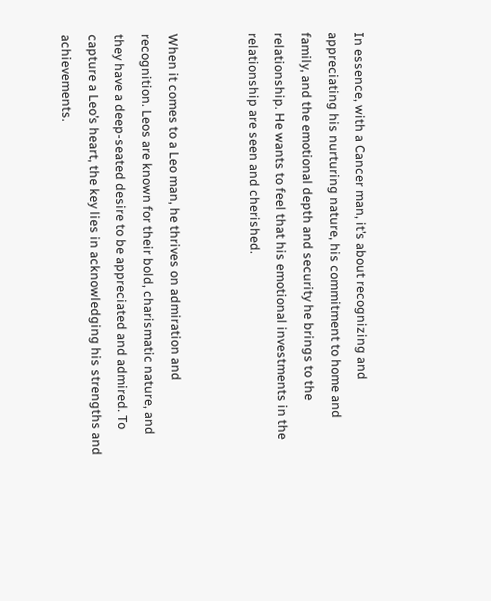In essence, with a Cancer man, it’s about recognizing and appreciating his nurturing nature, his commitment to home and family, and the emotional depth and security he brings to the relationship. He wants to feel that his emotional investments in the relationship are seen and cherished.


When it comes to a Leo man, he thrives on admiration and recognition. Leos are known for their bold, charismatic nature, and they have a deep-seated desire to be appreciated and admired. To capture a Leo’s heart, the key lies in acknowledging his strengths and achievements.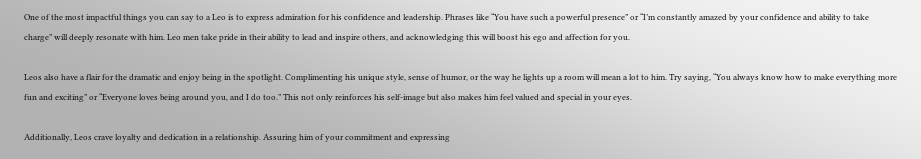One of the most impactful things you can say to a Leo is to express admiration for his confidence and leadership. Phrases like “You have such a powerful presence” or “I’m constantly amazed by your confidence and ability to take charge” will deeply resonate with him. Leo men take pride in their ability to lead and inspire others, and acknowledging this will boost his ego and affection for you.

Leos also have a flair for the dramatic and enjoy being in the spotlight. Complimenting his unique style, sense of humor, or the way he lights up a room will mean a lot to him. Try saying, “You always know how to make everything more fun and exciting” or “Everyone loves being around you, and I do too.” This not only reinforces his self-image but also makes him feel valued and special in your eyes.

Additionally, Leos crave loyalty and dedication in a relationship. Assuring him of your commitment and expressing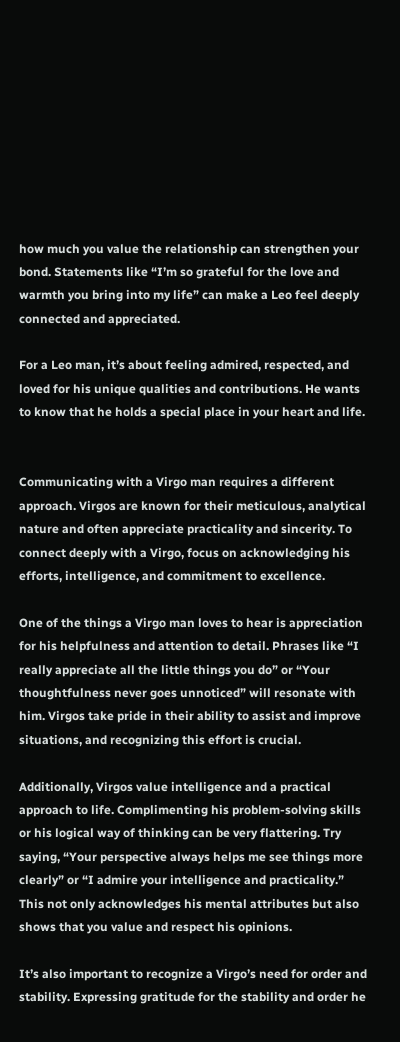how much you value the relationship can strengthen your bond. Statements like “I’m so grateful for the love and warmth you bring into my life” can make a Leo feel deeply connected and appreciated.

For a Leo man, it’s about feeling admired, respected, and loved for his unique qualities and contributions. He wants to know that he holds a special place in your heart and life.


Communicating with a Virgo man requires a different approach. Virgos are known for their meticulous, analytical nature and often appreciate practicality and sincerity. To connect deeply with a Virgo, focus on acknowledging his efforts, intelligence, and commitment to excellence.

One of the things a Virgo man loves to hear is appreciation for his helpfulness and attention to detail. Phrases like “I really appreciate all the little things you do” or “Your thoughtfulness never goes unnoticed” will resonate with him. Virgos take pride in their ability to assist and improve situations, and recognizing this effort is crucial.

Additionally, Virgos value intelligence and a practical approach to life. Complimenting his problem-solving skills or his logical way of thinking can be very flattering. Try saying, “Your perspective always helps me see things more clearly” or “I admire your intelligence and practicality.” This not only acknowledges his mental attributes but also shows that you value and respect his opinions.

It’s also important to recognize a Virgo’s need for order and stability. Expressing gratitude for the stability and order he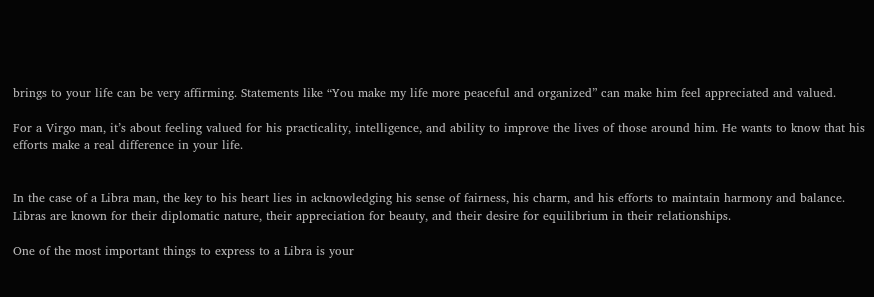brings to your life can be very affirming. Statements like “You make my life more peaceful and organized” can make him feel appreciated and valued.

For a Virgo man, it’s about feeling valued for his practicality, intelligence, and ability to improve the lives of those around him. He wants to know that his efforts make a real difference in your life.


In the case of a Libra man, the key to his heart lies in acknowledging his sense of fairness, his charm, and his efforts to maintain harmony and balance. Libras are known for their diplomatic nature, their appreciation for beauty, and their desire for equilibrium in their relationships.

One of the most important things to express to a Libra is your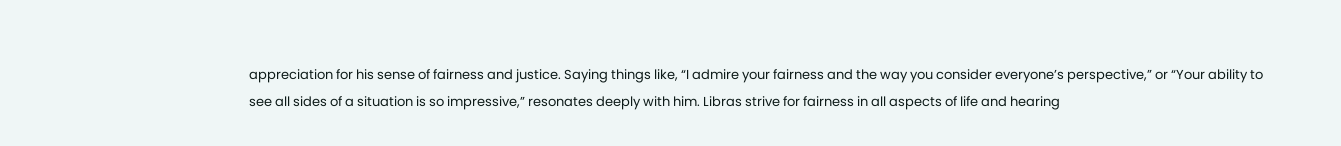appreciation for his sense of fairness and justice. Saying things like, “I admire your fairness and the way you consider everyone’s perspective,” or “Your ability to see all sides of a situation is so impressive,” resonates deeply with him. Libras strive for fairness in all aspects of life and hearing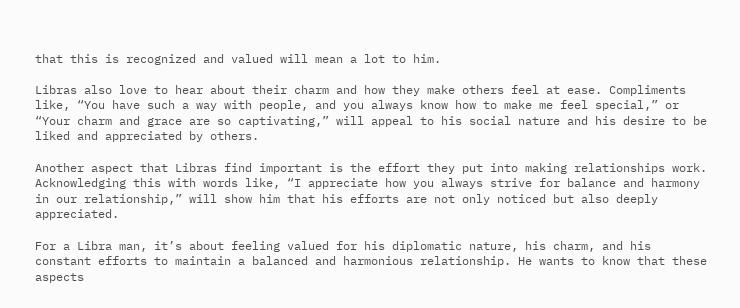that this is recognized and valued will mean a lot to him.

Libras also love to hear about their charm and how they make others feel at ease. Compliments like, “You have such a way with people, and you always know how to make me feel special,” or “Your charm and grace are so captivating,” will appeal to his social nature and his desire to be liked and appreciated by others.

Another aspect that Libras find important is the effort they put into making relationships work. Acknowledging this with words like, “I appreciate how you always strive for balance and harmony in our relationship,” will show him that his efforts are not only noticed but also deeply appreciated.

For a Libra man, it’s about feeling valued for his diplomatic nature, his charm, and his constant efforts to maintain a balanced and harmonious relationship. He wants to know that these aspects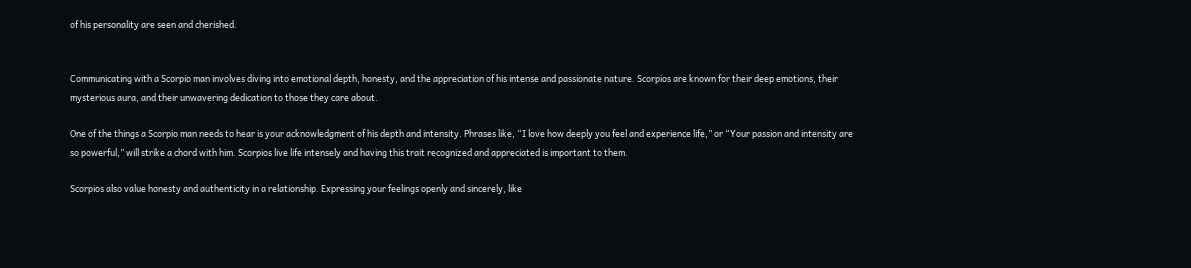of his personality are seen and cherished.


Communicating with a Scorpio man involves diving into emotional depth, honesty, and the appreciation of his intense and passionate nature. Scorpios are known for their deep emotions, their mysterious aura, and their unwavering dedication to those they care about.

One of the things a Scorpio man needs to hear is your acknowledgment of his depth and intensity. Phrases like, “I love how deeply you feel and experience life,” or “Your passion and intensity are so powerful,” will strike a chord with him. Scorpios live life intensely and having this trait recognized and appreciated is important to them.

Scorpios also value honesty and authenticity in a relationship. Expressing your feelings openly and sincerely, like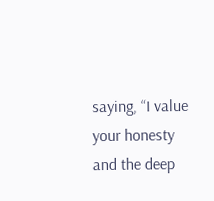saying, “I value your honesty and the deep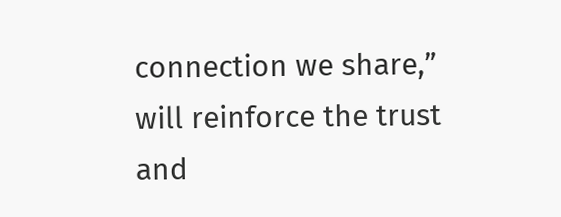connection we share,” will reinforce the trust and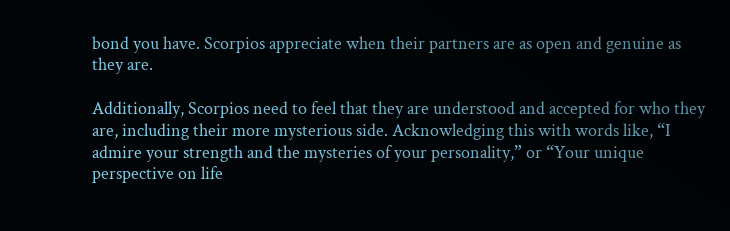bond you have. Scorpios appreciate when their partners are as open and genuine as they are.

Additionally, Scorpios need to feel that they are understood and accepted for who they are, including their more mysterious side. Acknowledging this with words like, “I admire your strength and the mysteries of your personality,” or “Your unique perspective on life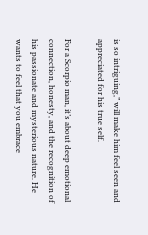is so intriguing,” will make him feel seen and appreciated for his true self.

For a Scorpio man, it’s about deep emotional connection, honesty, and the recognition of his passionate and mysterious nature. He wants to feel that you embrace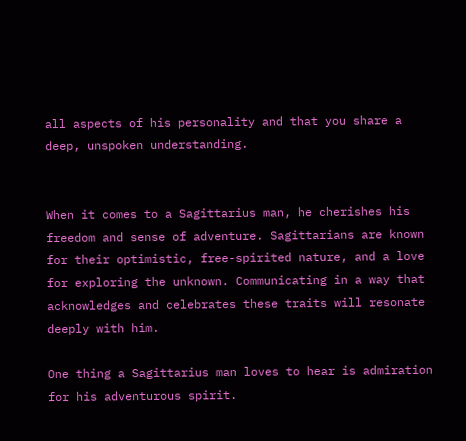all aspects of his personality and that you share a deep, unspoken understanding.


When it comes to a Sagittarius man, he cherishes his freedom and sense of adventure. Sagittarians are known for their optimistic, free-spirited nature, and a love for exploring the unknown. Communicating in a way that acknowledges and celebrates these traits will resonate deeply with him.

One thing a Sagittarius man loves to hear is admiration for his adventurous spirit.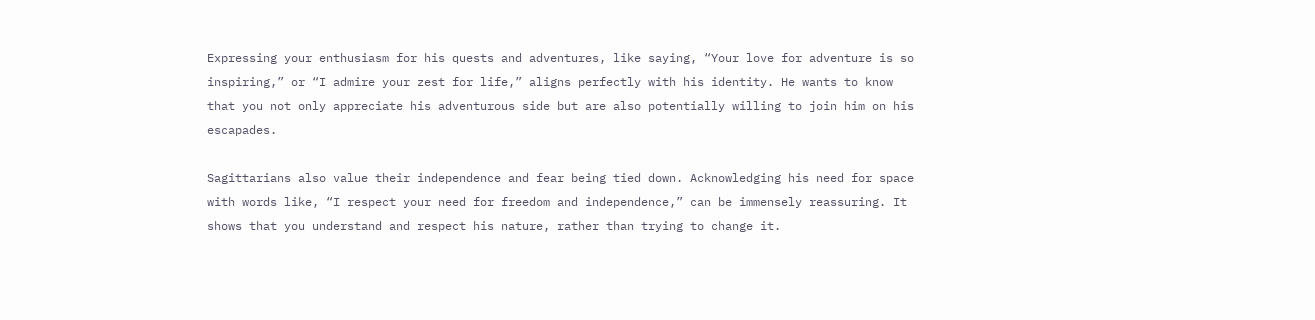Expressing your enthusiasm for his quests and adventures, like saying, “Your love for adventure is so inspiring,” or “I admire your zest for life,” aligns perfectly with his identity. He wants to know that you not only appreciate his adventurous side but are also potentially willing to join him on his escapades.

Sagittarians also value their independence and fear being tied down. Acknowledging his need for space with words like, “I respect your need for freedom and independence,” can be immensely reassuring. It shows that you understand and respect his nature, rather than trying to change it.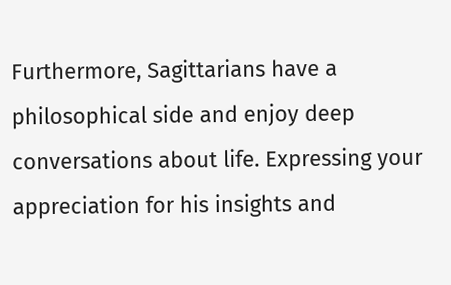Furthermore, Sagittarians have a philosophical side and enjoy deep conversations about life. Expressing your appreciation for his insights and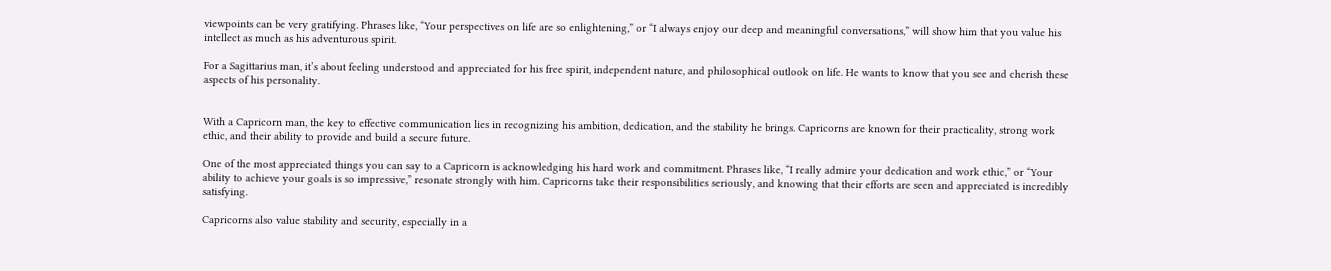viewpoints can be very gratifying. Phrases like, “Your perspectives on life are so enlightening,” or “I always enjoy our deep and meaningful conversations,” will show him that you value his intellect as much as his adventurous spirit.

For a Sagittarius man, it’s about feeling understood and appreciated for his free spirit, independent nature, and philosophical outlook on life. He wants to know that you see and cherish these aspects of his personality.


With a Capricorn man, the key to effective communication lies in recognizing his ambition, dedication, and the stability he brings. Capricorns are known for their practicality, strong work ethic, and their ability to provide and build a secure future.

One of the most appreciated things you can say to a Capricorn is acknowledging his hard work and commitment. Phrases like, “I really admire your dedication and work ethic,” or “Your ability to achieve your goals is so impressive,” resonate strongly with him. Capricorns take their responsibilities seriously, and knowing that their efforts are seen and appreciated is incredibly satisfying.

Capricorns also value stability and security, especially in a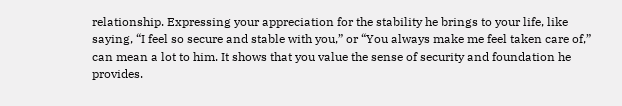relationship. Expressing your appreciation for the stability he brings to your life, like saying, “I feel so secure and stable with you,” or “You always make me feel taken care of,” can mean a lot to him. It shows that you value the sense of security and foundation he provides.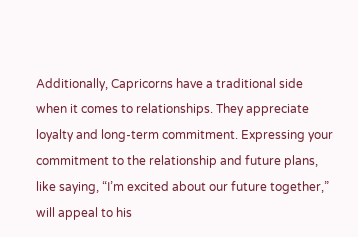Additionally, Capricorns have a traditional side when it comes to relationships. They appreciate loyalty and long-term commitment. Expressing your commitment to the relationship and future plans, like saying, “I’m excited about our future together,” will appeal to his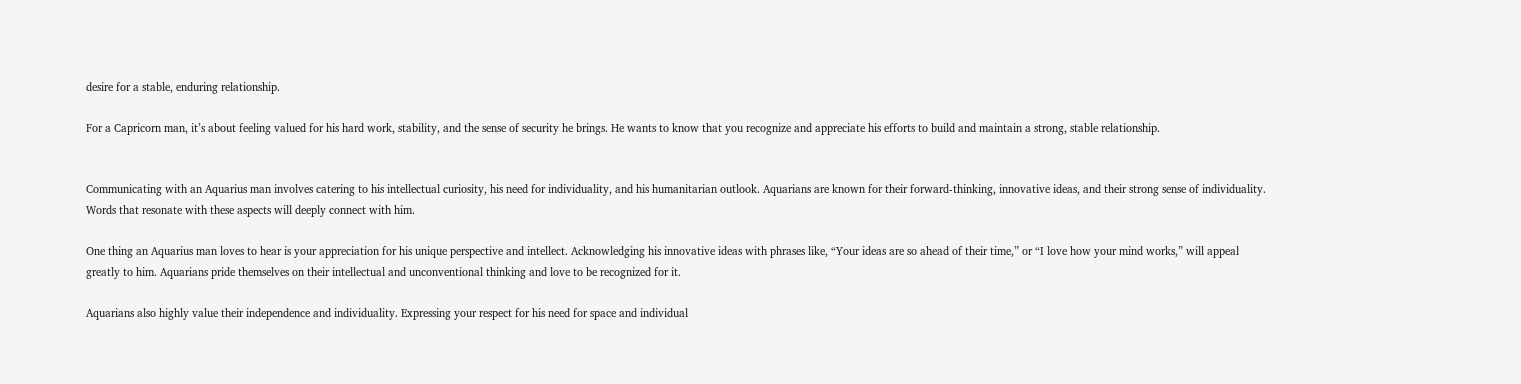desire for a stable, enduring relationship.

For a Capricorn man, it’s about feeling valued for his hard work, stability, and the sense of security he brings. He wants to know that you recognize and appreciate his efforts to build and maintain a strong, stable relationship.


Communicating with an Aquarius man involves catering to his intellectual curiosity, his need for individuality, and his humanitarian outlook. Aquarians are known for their forward-thinking, innovative ideas, and their strong sense of individuality. Words that resonate with these aspects will deeply connect with him.

One thing an Aquarius man loves to hear is your appreciation for his unique perspective and intellect. Acknowledging his innovative ideas with phrases like, “Your ideas are so ahead of their time,” or “I love how your mind works,” will appeal greatly to him. Aquarians pride themselves on their intellectual and unconventional thinking and love to be recognized for it.

Aquarians also highly value their independence and individuality. Expressing your respect for his need for space and individual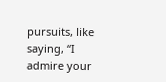pursuits, like saying, “I admire your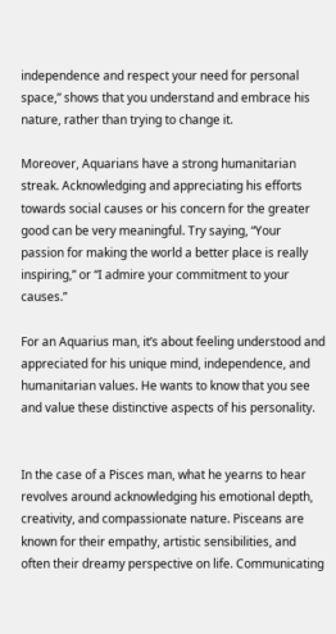independence and respect your need for personal space,” shows that you understand and embrace his nature, rather than trying to change it.

Moreover, Aquarians have a strong humanitarian streak. Acknowledging and appreciating his efforts towards social causes or his concern for the greater good can be very meaningful. Try saying, “Your passion for making the world a better place is really inspiring,” or “I admire your commitment to your causes.”

For an Aquarius man, it’s about feeling understood and appreciated for his unique mind, independence, and humanitarian values. He wants to know that you see and value these distinctive aspects of his personality.


In the case of a Pisces man, what he yearns to hear revolves around acknowledging his emotional depth, creativity, and compassionate nature. Pisceans are known for their empathy, artistic sensibilities, and often their dreamy perspective on life. Communicating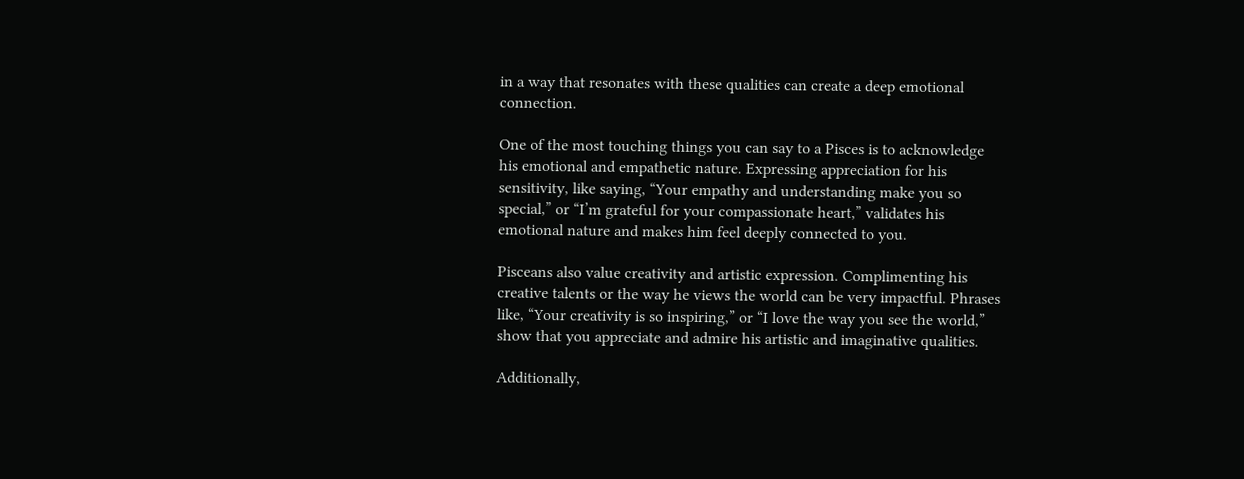in a way that resonates with these qualities can create a deep emotional connection.

One of the most touching things you can say to a Pisces is to acknowledge his emotional and empathetic nature. Expressing appreciation for his sensitivity, like saying, “Your empathy and understanding make you so special,” or “I’m grateful for your compassionate heart,” validates his emotional nature and makes him feel deeply connected to you.

Pisceans also value creativity and artistic expression. Complimenting his creative talents or the way he views the world can be very impactful. Phrases like, “Your creativity is so inspiring,” or “I love the way you see the world,” show that you appreciate and admire his artistic and imaginative qualities.

Additionally,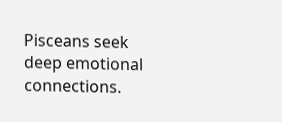Pisceans seek deep emotional connections.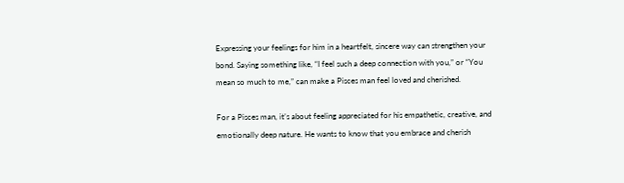Expressing your feelings for him in a heartfelt, sincere way can strengthen your bond. Saying something like, “I feel such a deep connection with you,” or “You mean so much to me,” can make a Pisces man feel loved and cherished.

For a Pisces man, it’s about feeling appreciated for his empathetic, creative, and emotionally deep nature. He wants to know that you embrace and cherish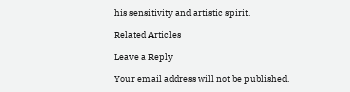his sensitivity and artistic spirit.

Related Articles

Leave a Reply

Your email address will not be published.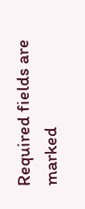Required fields are marked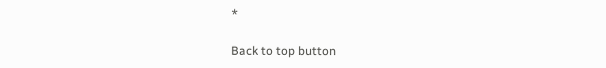*

Back to top button